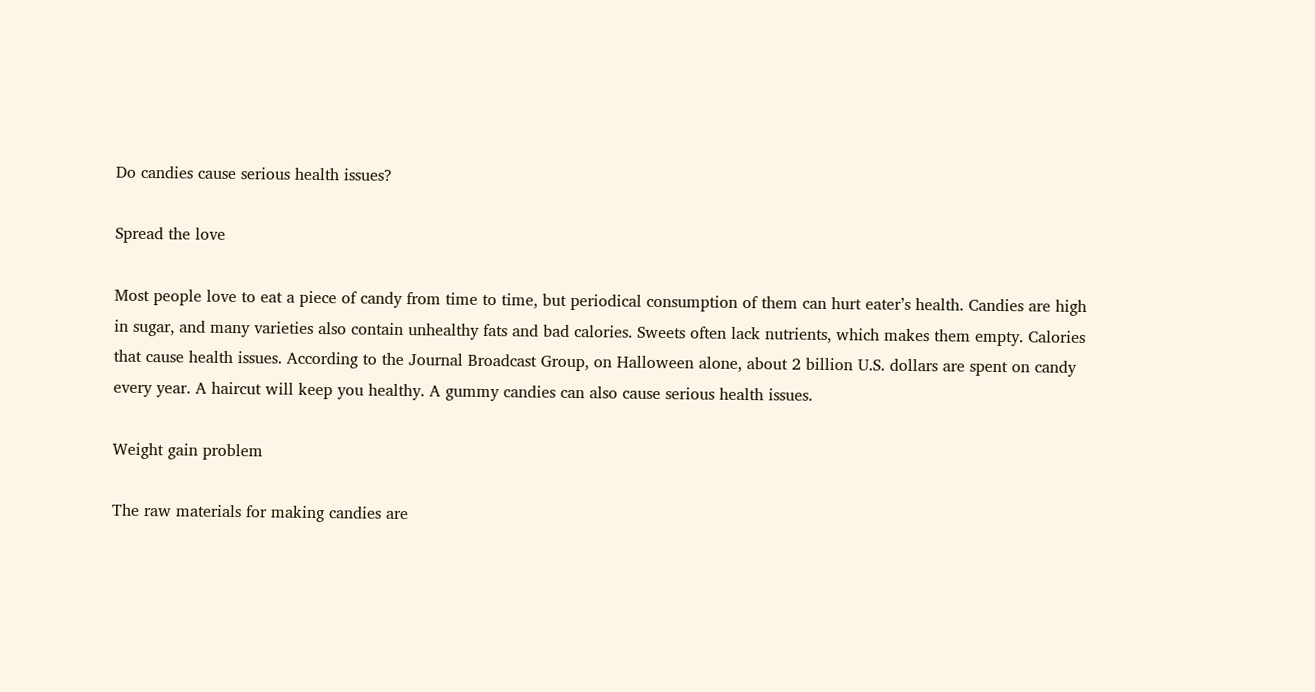Do candies cause serious health issues?

Spread the love

Most people love to eat a piece of candy from time to time, but periodical consumption of them can hurt eater’s health. Candies are high in sugar, and many varieties also contain unhealthy fats and bad calories. Sweets often lack nutrients, which makes them empty. Calories that cause health issues. According to the Journal Broadcast Group, on Halloween alone, about 2 billion U.S. dollars are spent on candy every year. A haircut will keep you healthy. A gummy candies can also cause serious health issues.

Weight gain problem

The raw materials for making candies are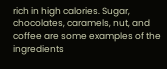rich in high calories. Sugar, chocolates, caramels, nut, and coffee are some examples of the ingredients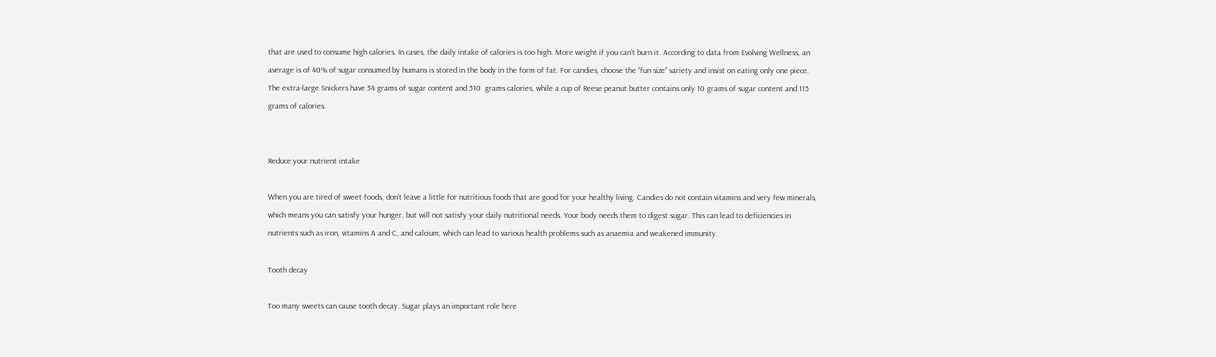that are used to consume high calories. In cases, the daily intake of calories is too high. More weight if you can’t burn it. According to data from Evolving Wellness, an average is of 40% of sugar consumed by humans is stored in the body in the form of fat. For candies, choose the “fun size” variety and insist on eating only one piece. The extra-large Snickers have 54 grams of sugar content and 510  grams calories, while a cup of Reese peanut butter contains only 10 grams of sugar content and 115 grams of calories.


Reduce your nutrient intake

When you are tired of sweet foods, don’t leave a little for nutritious foods that are good for your healthy living. Candies do not contain vitamins and very few minerals, which means you can satisfy your hunger, but will not satisfy your daily nutritional needs. Your body needs them to digest sugar. This can lead to deficiencies in nutrients such as iron, vitamins A and C, and calcium, which can lead to various health problems such as anaemia and weakened immunity.

Tooth decay

Too many sweets can cause tooth decay. Sugar plays an important role here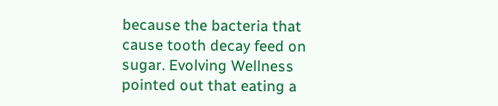because the bacteria that cause tooth decay feed on sugar. Evolving Wellness pointed out that eating a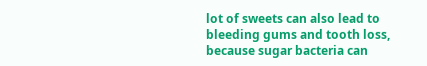lot of sweets can also lead to bleeding gums and tooth loss, because sugar bacteria can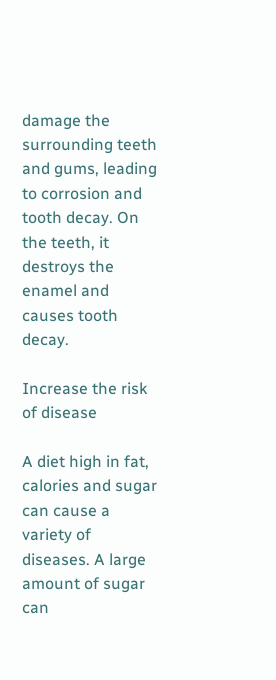damage the surrounding teeth and gums, leading to corrosion and tooth decay. On the teeth, it destroys the enamel and causes tooth decay.

Increase the risk of disease

A diet high in fat, calories and sugar can cause a variety of diseases. A large amount of sugar can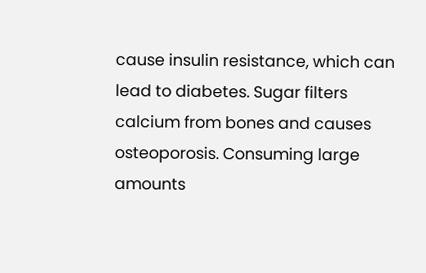cause insulin resistance, which can lead to diabetes. Sugar filters calcium from bones and causes osteoporosis. Consuming large amounts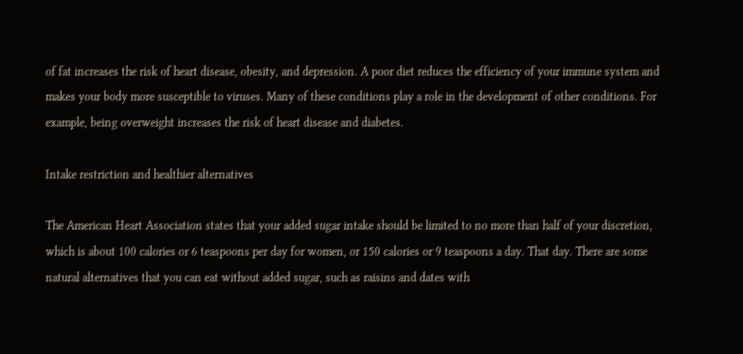of fat increases the risk of heart disease, obesity, and depression. A poor diet reduces the efficiency of your immune system and makes your body more susceptible to viruses. Many of these conditions play a role in the development of other conditions. For example, being overweight increases the risk of heart disease and diabetes.

Intake restriction and healthier alternatives

The American Heart Association states that your added sugar intake should be limited to no more than half of your discretion, which is about 100 calories or 6 teaspoons per day for women, or 150 calories or 9 teaspoons a day. That day. There are some natural alternatives that you can eat without added sugar, such as raisins and dates with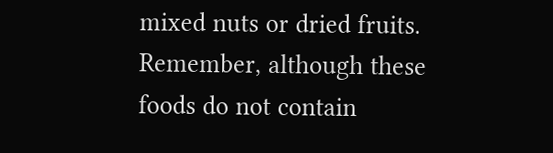mixed nuts or dried fruits. Remember, although these foods do not contain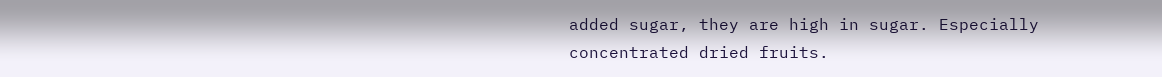added sugar, they are high in sugar. Especially concentrated dried fruits.